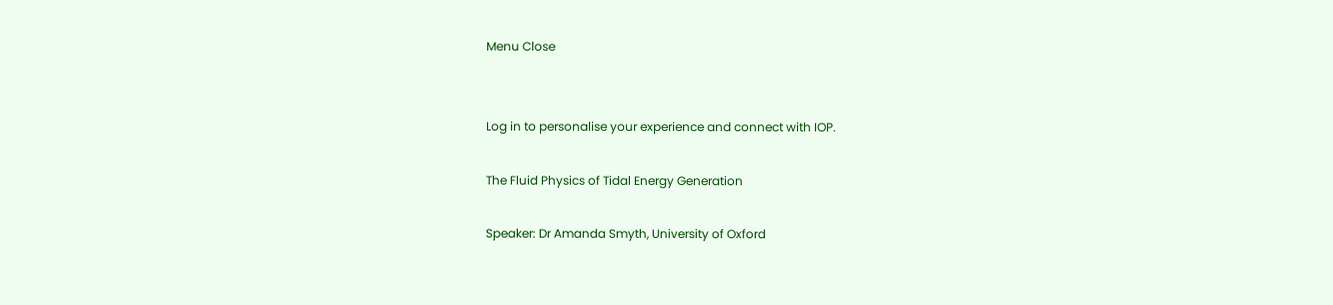Menu Close


Log in to personalise your experience and connect with IOP.

The Fluid Physics of Tidal Energy Generation

Speaker: Dr Amanda Smyth, University of Oxford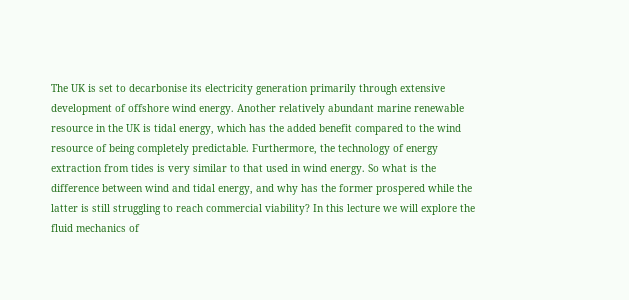The UK is set to decarbonise its electricity generation primarily through extensive development of offshore wind energy. Another relatively abundant marine renewable resource in the UK is tidal energy, which has the added benefit compared to the wind resource of being completely predictable. Furthermore, the technology of energy extraction from tides is very similar to that used in wind energy. So what is the difference between wind and tidal energy, and why has the former prospered while the latter is still struggling to reach commercial viability? In this lecture we will explore the fluid mechanics of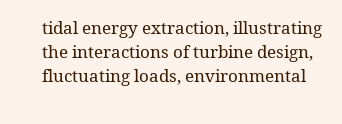tidal energy extraction, illustrating the interactions of turbine design, fluctuating loads, environmental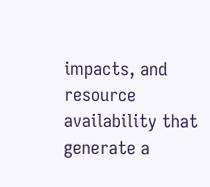impacts, and resource availability that generate a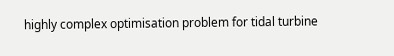highly complex optimisation problem for tidal turbine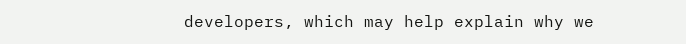developers, which may help explain why we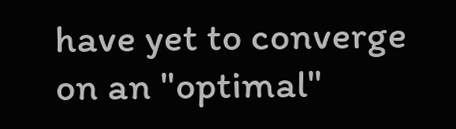have yet to converge on an "optimal"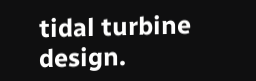tidal turbine design.